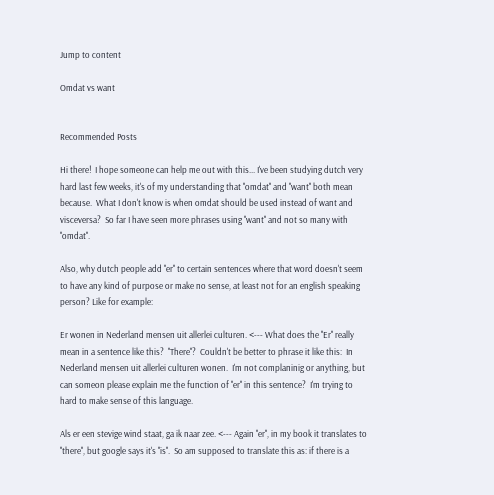Jump to content

Omdat vs want


Recommended Posts

Hi there!  I hope someone can help me out with this... I've been studying dutch very hard last few weeks, it's of my understanding that ''omdat'' and ''want'' both mean because.  What I don't know is when omdat should be used instead of want and visceversa?  So far I have seen more phrases using ''want'' and not so many with ''omdat''.

Also, why dutch people add ''er'' to certain sentences where that word doesn't seem to have any kind of purpose or make no sense, at least not for an english speaking person? Like for example:

Er wonen in Nederland mensen uit allerlei culturen. <--- What does the ''Er'' really mean in a sentence like this?  ''There''?  Couldn't be better to phrase it like this:  In Nederland mensen uit allerlei culturen wonen.  I'm not complaninig or anything, but can someon please explain me the function of ''er'' in this sentence?  I'm trying to hard to make sense of this language.

Als er een stevige wind staat, ga ik naar zee. <--- Again ''er'', in my book it translates to ''there'', but google says it's ''is''.  So am supposed to translate this as: if there is a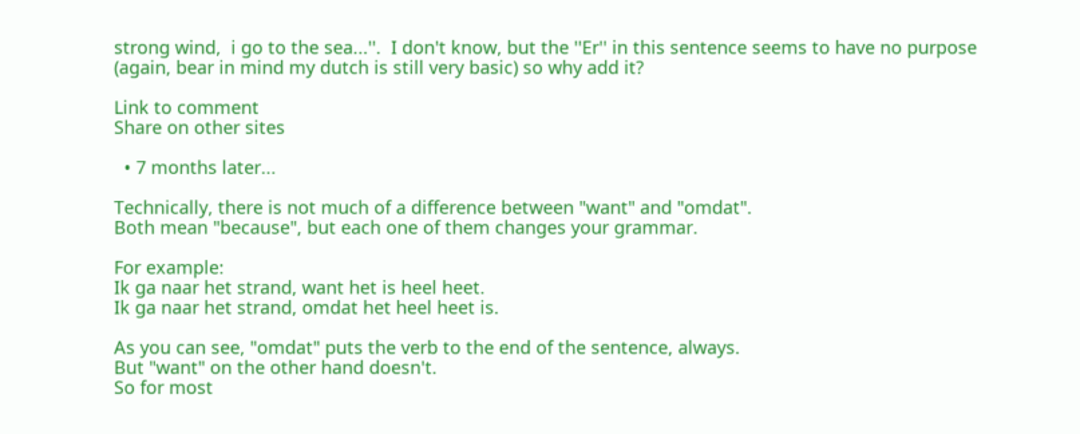strong wind,  i go to the sea...''.  I don't know, but the ''Er'' in this sentence seems to have no purpose (again, bear in mind my dutch is still very basic) so why add it?

Link to comment
Share on other sites

  • 7 months later...

Technically, there is not much of a difference between "want" and "omdat".
Both mean "because", but each one of them changes your grammar.

For example:
Ik ga naar het strand, want het is heel heet.
Ik ga naar het strand, omdat het heel heet is.

As you can see, "omdat" puts the verb to the end of the sentence, always.
But "want" on the other hand doesn't.
So for most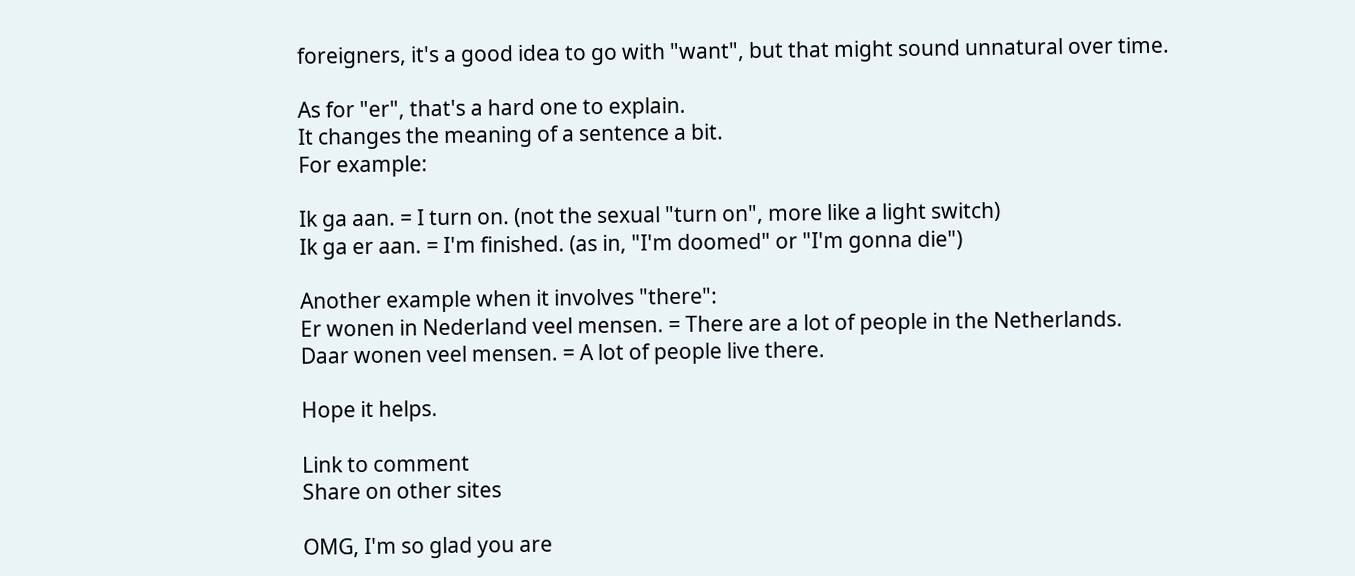foreigners, it's a good idea to go with "want", but that might sound unnatural over time.

As for "er", that's a hard one to explain.
It changes the meaning of a sentence a bit.
For example:

Ik ga aan. = I turn on. (not the sexual "turn on", more like a light switch)
Ik ga er aan. = I'm finished. (as in, "I'm doomed" or "I'm gonna die")

Another example when it involves "there":
Er wonen in Nederland veel mensen. = There are a lot of people in the Netherlands.
Daar wonen veel mensen. = A lot of people live there.

Hope it helps.

Link to comment
Share on other sites

OMG, I'm so glad you are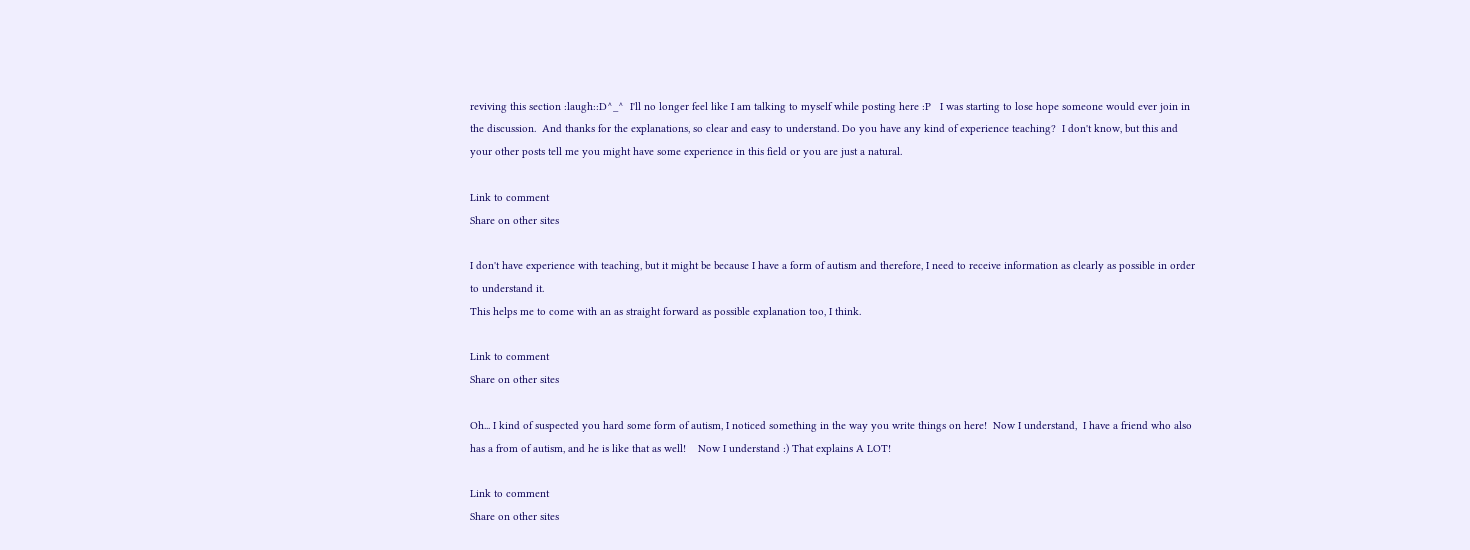reviving this section :laugh::D^_^  I'll no longer feel like I am talking to myself while posting here :P   I was starting to lose hope someone would ever join in the discussion.  And thanks for the explanations, so clear and easy to understand. Do you have any kind of experience teaching?  I don't know, but this and your other posts tell me you might have some experience in this field or you are just a natural.

Link to comment
Share on other sites

I don't have experience with teaching, but it might be because I have a form of autism and therefore, I need to receive information as clearly as possible in order to understand it.
This helps me to come with an as straight forward as possible explanation too, I think.

Link to comment
Share on other sites

Oh... I kind of suspected you hard some form of autism, I noticed something in the way you write things on here!  Now I understand,  I have a friend who also has a from of autism, and he is like that as well!    Now I understand :) That explains A LOT!

Link to comment
Share on other sites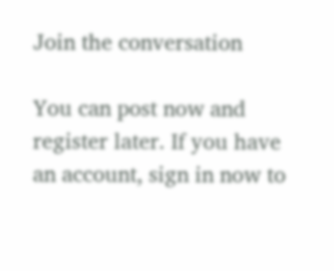Join the conversation

You can post now and register later. If you have an account, sign in now to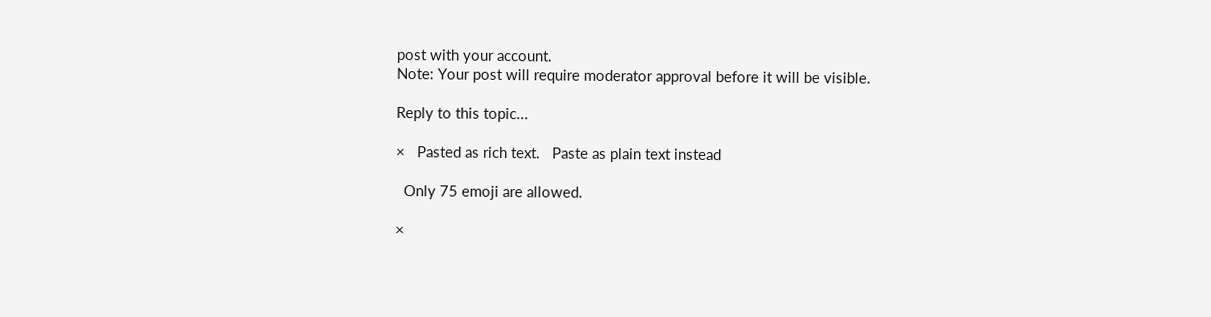post with your account.
Note: Your post will require moderator approval before it will be visible.

Reply to this topic...

×   Pasted as rich text.   Paste as plain text instead

  Only 75 emoji are allowed.

×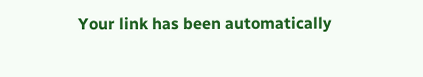Your link has been automatically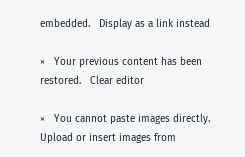embedded.   Display as a link instead

×   Your previous content has been restored.   Clear editor

×   You cannot paste images directly. Upload or insert images from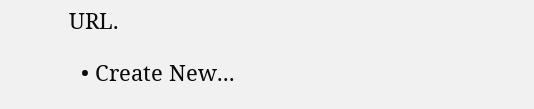URL.

  • Create New...